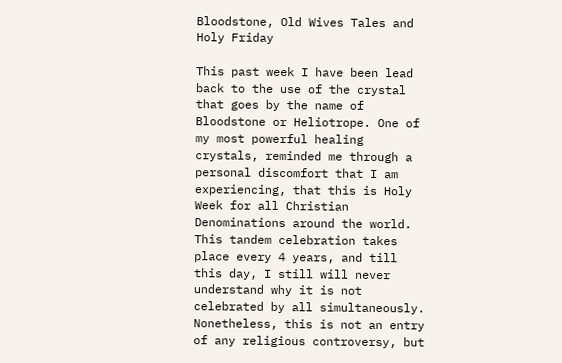Bloodstone, Old Wives Tales and Holy Friday

This past week I have been lead back to the use of the crystal that goes by the name of Bloodstone or Heliotrope. One of my most powerful healing crystals, reminded me through a personal discomfort that I am experiencing, that this is Holy Week for all Christian Denominations around the world.  This tandem celebration takes place every 4 years, and till this day, I still will never understand why it is not celebrated by all simultaneously. Nonetheless, this is not an entry of any religious controversy, but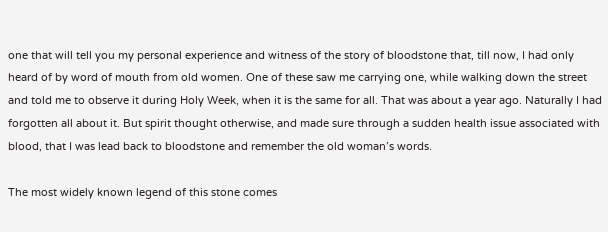one that will tell you my personal experience and witness of the story of bloodstone that, till now, I had only heard of by word of mouth from old women. One of these saw me carrying one, while walking down the street and told me to observe it during Holy Week, when it is the same for all. That was about a year ago. Naturally I had forgotten all about it. But spirit thought otherwise, and made sure through a sudden health issue associated with blood, that I was lead back to bloodstone and remember the old woman’s words.

The most widely known legend of this stone comes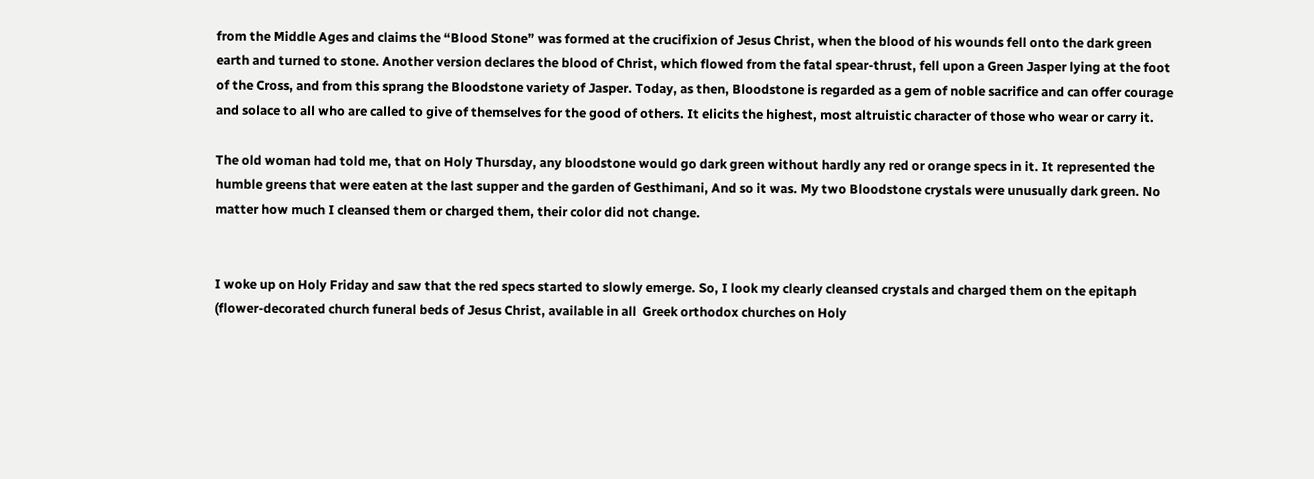from the Middle Ages and claims the “Blood Stone” was formed at the crucifixion of Jesus Christ, when the blood of his wounds fell onto the dark green earth and turned to stone. Another version declares the blood of Christ, which flowed from the fatal spear-thrust, fell upon a Green Jasper lying at the foot of the Cross, and from this sprang the Bloodstone variety of Jasper. Today, as then, Bloodstone is regarded as a gem of noble sacrifice and can offer courage and solace to all who are called to give of themselves for the good of others. It elicits the highest, most altruistic character of those who wear or carry it.

The old woman had told me, that on Holy Thursday, any bloodstone would go dark green without hardly any red or orange specs in it. It represented the humble greens that were eaten at the last supper and the garden of Gesthimani, And so it was. My two Bloodstone crystals were unusually dark green. No matter how much I cleansed them or charged them, their color did not change.


I woke up on Holy Friday and saw that the red specs started to slowly emerge. So, I look my clearly cleansed crystals and charged them on the epitaph (flower-decorated church funeral beds of Jesus Christ, available in all  Greek orthodox churches on Holy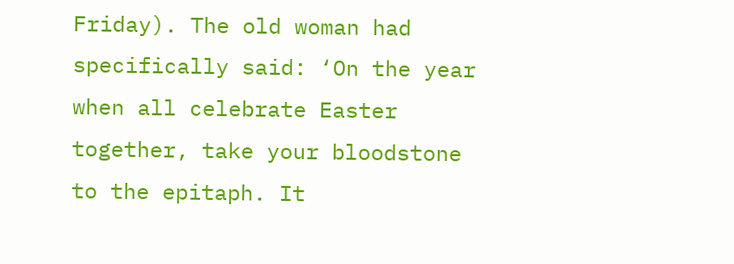Friday). The old woman had specifically said: ‘On the year when all celebrate Easter together, take your bloodstone to the epitaph. It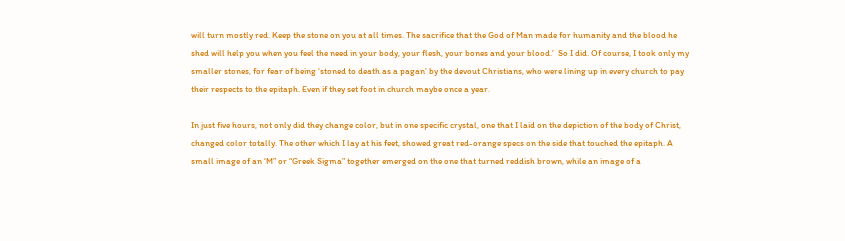will turn mostly red. Keep the stone on you at all times. The sacrifice that the God of Man made for humanity and the blood he shed will help you when you feel the need in your body, your flesh, your bones and your blood.’  So I did. Of course, I took only my smaller stones, for fear of being ‘stoned to death as a pagan’ by the devout Christians, who were lining up in every church to pay their respects to the epitaph. Even if they set foot in church maybe once a year.

In just five hours, not only did they change color, but in one specific crystal, one that I laid on the depiction of the body of Christ, changed color totally. The other which I lay at his feet, showed great red-orange specs on the side that touched the epitaph. A small image of an ‘M” or “Greek Sigma” together emerged on the one that turned reddish brown, while an image of a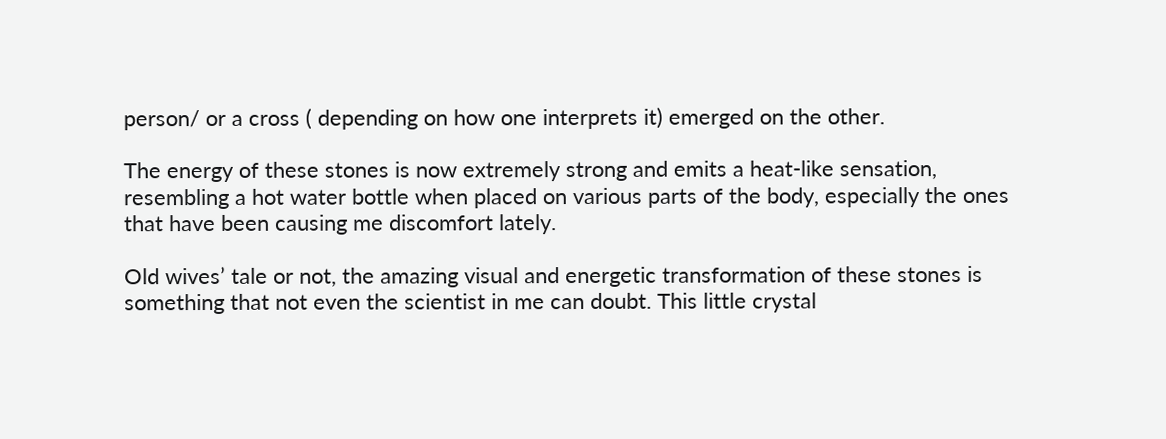person/ or a cross ( depending on how one interprets it) emerged on the other.

The energy of these stones is now extremely strong and emits a heat-like sensation, resembling a hot water bottle when placed on various parts of the body, especially the ones that have been causing me discomfort lately.

Old wives’ tale or not, the amazing visual and energetic transformation of these stones is something that not even the scientist in me can doubt. This little crystal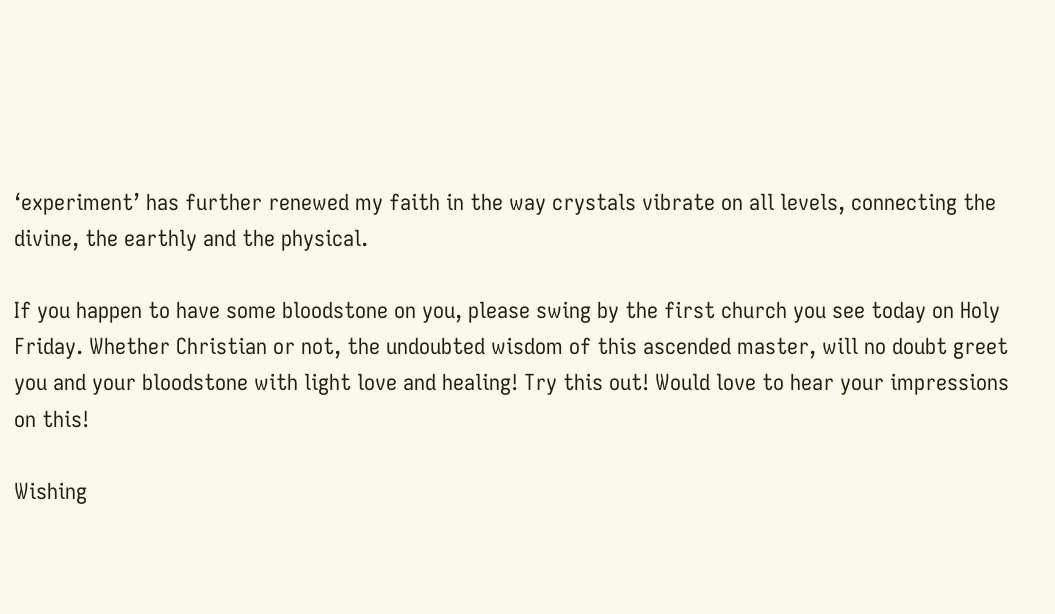‘experiment’ has further renewed my faith in the way crystals vibrate on all levels, connecting the divine, the earthly and the physical.

If you happen to have some bloodstone on you, please swing by the first church you see today on Holy Friday. Whether Christian or not, the undoubted wisdom of this ascended master, will no doubt greet you and your bloodstone with light love and healing! Try this out! Would love to hear your impressions on this!

Wishing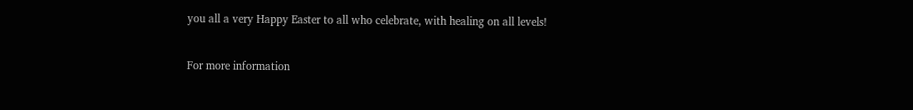you all a very Happy Easter to all who celebrate, with healing on all levels!

For more information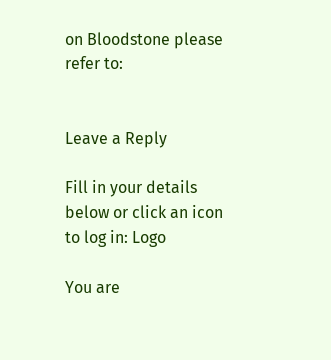on Bloodstone please refer to:


Leave a Reply

Fill in your details below or click an icon to log in: Logo

You are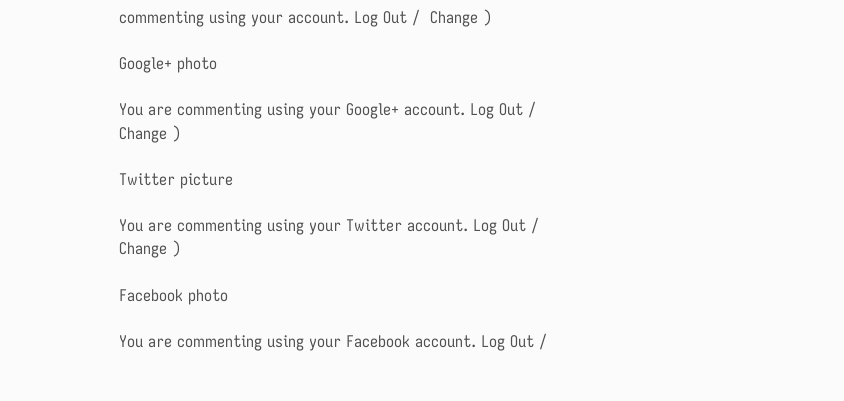commenting using your account. Log Out /  Change )

Google+ photo

You are commenting using your Google+ account. Log Out /  Change )

Twitter picture

You are commenting using your Twitter account. Log Out /  Change )

Facebook photo

You are commenting using your Facebook account. Log Out /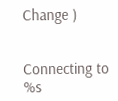Change )


Connecting to %s